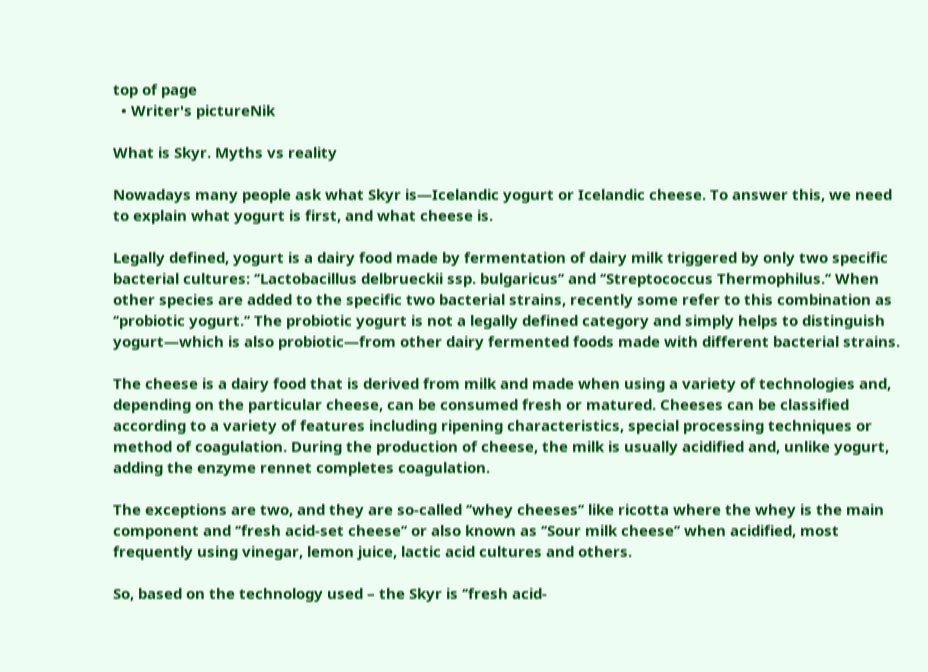top of page
  • Writer's pictureNik

What is Skyr. Myths vs reality

Nowadays many people ask what Skyr is—Icelandic yogurt or Icelandic cheese. To answer this, we need to explain what yogurt is first, and what cheese is.

Legally defined, yogurt is a dairy food made by fermentation of dairy milk triggered by only two specific bacterial cultures: ‘’Lactobacillus delbrueckii ssp. bulgaricus’’ and ‘’Streptococcus Thermophilus.’’ When other species are added to the specific two bacterial strains, recently some refer to this combination as ‘’probiotic yogurt.’’ The probiotic yogurt is not a legally defined category and simply helps to distinguish yogurt—which is also probiotic—from other dairy fermented foods made with different bacterial strains.

The cheese is a dairy food that is derived from milk and made when using a variety of technologies and, depending on the particular cheese, can be consumed fresh or matured. Cheeses can be classified according to a variety of features including ripening characteristics, special processing techniques or method of coagulation. During the production of cheese, the milk is usually acidified and, unlike yogurt, adding the enzyme rennet completes coagulation.

The exceptions are two, and they are so-called ‘’whey cheeses’’ like ricotta where the whey is the main component and ‘’fresh acid-set cheese’’ or also known as ‘’Sour milk cheese’’ when acidified, most frequently using vinegar, lemon juice, lactic acid cultures and others.

So, based on the technology used – the Skyr is ‘’fresh acid-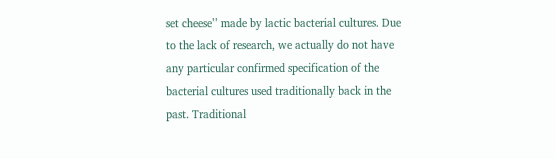set cheese’’ made by lactic bacterial cultures. Due to the lack of research, we actually do not have any particular confirmed specification of the bacterial cultures used traditionally back in the past. Traditional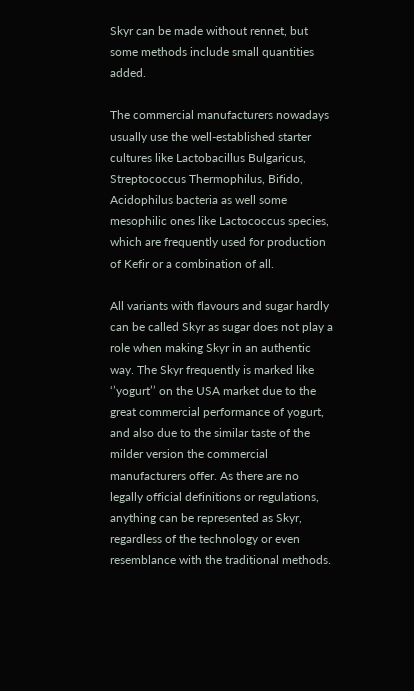Skyr can be made without rennet, but some methods include small quantities added.

The commercial manufacturers nowadays usually use the well-established starter cultures like Lactobacillus Bulgaricus, Streptococcus Thermophilus, Bifido, Acidophilus bacteria as well some mesophilic ones like Lactococcus species, which are frequently used for production of Kefir or a combination of all.

All variants with flavours and sugar hardly can be called Skyr as sugar does not play a role when making Skyr in an authentic way. The Skyr frequently is marked like ‘’yogurt’’ on the USA market due to the great commercial performance of yogurt, and also due to the similar taste of the milder version the commercial manufacturers offer. As there are no legally official definitions or regulations, anything can be represented as Skyr, regardless of the technology or even resemblance with the traditional methods.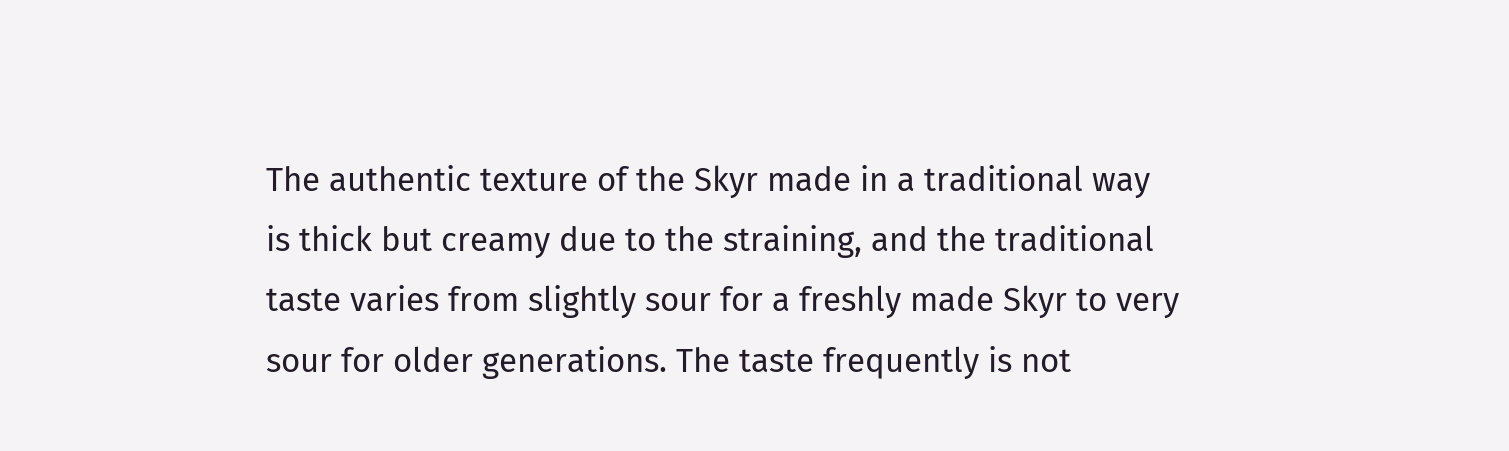The authentic texture of the Skyr made in a traditional way is thick but creamy due to the straining, and the traditional taste varies from slightly sour for a freshly made Skyr to very sour for older generations. The taste frequently is not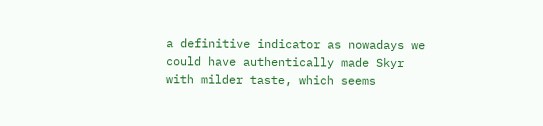a definitive indicator as nowadays we could have authentically made Skyr with milder taste, which seems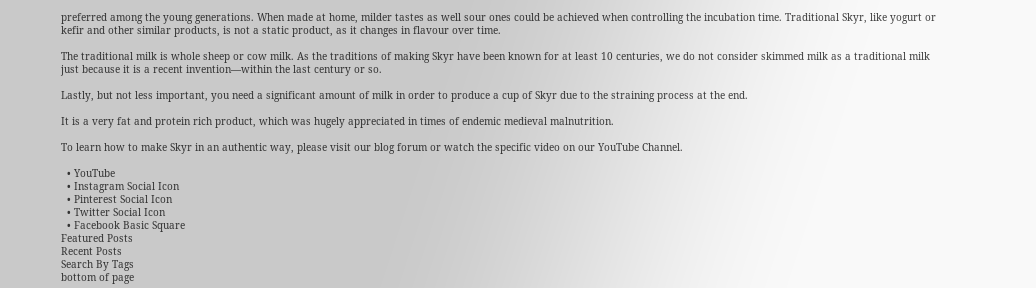preferred among the young generations. When made at home, milder tastes as well sour ones could be achieved when controlling the incubation time. Traditional Skyr, like yogurt or kefir and other similar products, is not a static product, as it changes in flavour over time.

The traditional milk is whole sheep or cow milk. As the traditions of making Skyr have been known for at least 10 centuries, we do not consider skimmed milk as a traditional milk just because it is a recent invention—within the last century or so.

Lastly, but not less important, you need a significant amount of milk in order to produce a cup of Skyr due to the straining process at the end.

It is a very fat and protein rich product, which was hugely appreciated in times of endemic medieval malnutrition.

To learn how to make Skyr in an authentic way, please visit our blog forum or watch the specific video on our YouTube Channel.

  • YouTube
  • Instagram Social Icon
  • Pinterest Social Icon
  • Twitter Social Icon
  • Facebook Basic Square
Featured Posts
Recent Posts
Search By Tags
bottom of page